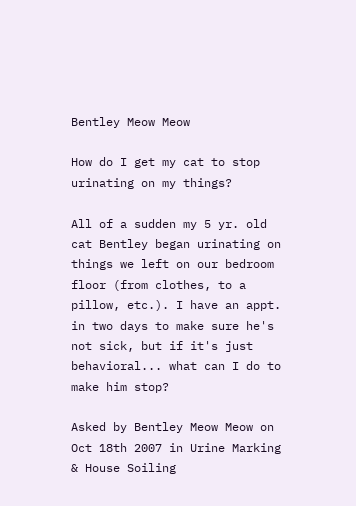Bentley Meow Meow

How do I get my cat to stop urinating on my things?

All of a sudden my 5 yr. old cat Bentley began urinating on things we left on our bedroom floor (from clothes, to a pillow, etc.). I have an appt. in two days to make sure he's not sick, but if it's just behavioral... what can I do to make him stop?

Asked by Bentley Meow Meow on Oct 18th 2007 in Urine Marking & House Soiling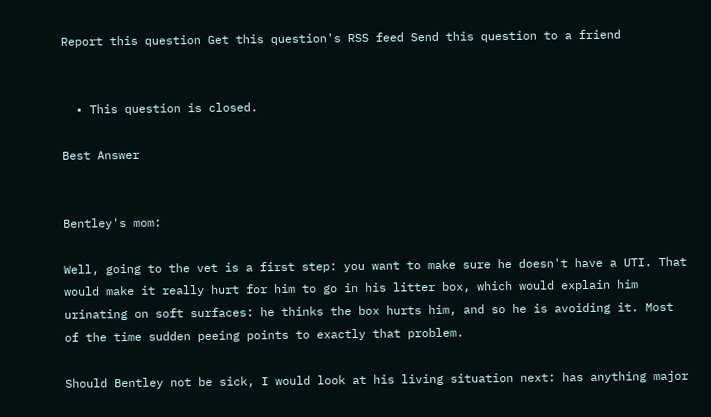Report this question Get this question's RSS feed Send this question to a friend


  • This question is closed.

Best Answer


Bentley's mom:

Well, going to the vet is a first step: you want to make sure he doesn't have a UTI. That would make it really hurt for him to go in his litter box, which would explain him urinating on soft surfaces: he thinks the box hurts him, and so he is avoiding it. Most of the time sudden peeing points to exactly that problem.

Should Bentley not be sick, I would look at his living situation next: has anything major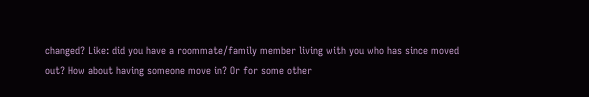changed? Like: did you have a roommate/family member living with you who has since moved out? How about having someone move in? Or for some other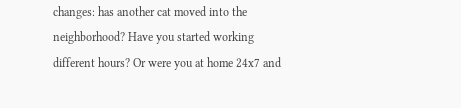changes: has another cat moved into the neighborhood? Have you started working different hours? Or were you at home 24x7 and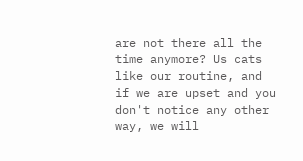are not there all the time anymore? Us cats like our routine, and if we are upset and you don't notice any other way, we will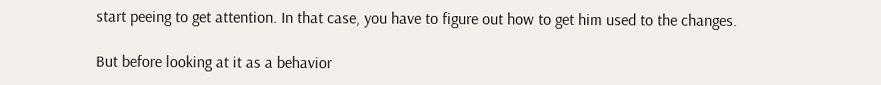start peeing to get attention. In that case, you have to figure out how to get him used to the changes.

But before looking at it as a behavior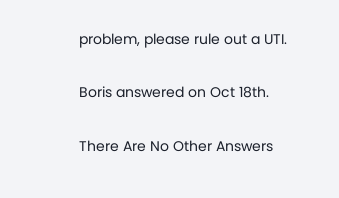problem, please rule out a UTI.

Boris answered on Oct 18th.

There Are No Other Answers